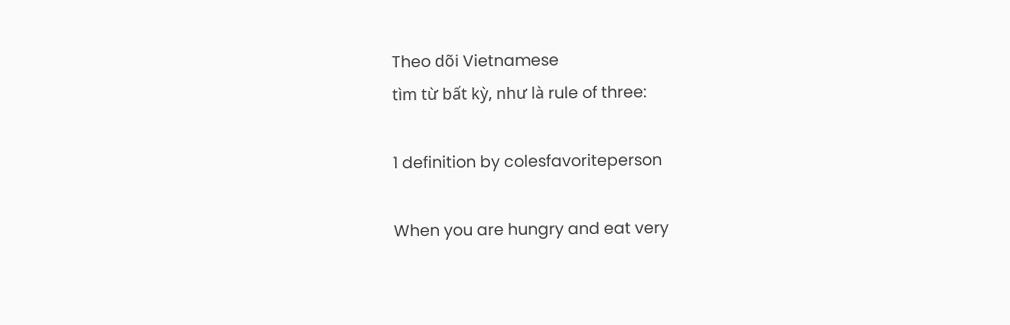Theo dõi Vietnamese
tìm từ bất kỳ, như là rule of three:

1 definition by colesfavoriteperson

When you are hungry and eat very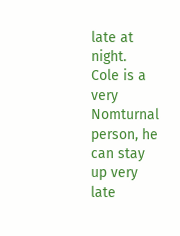late at night.
Cole is a very Nomturnal person, he can stay up very late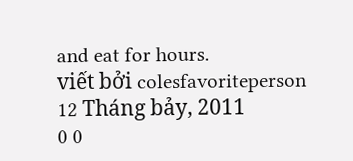and eat for hours.
viết bởi colesfavoriteperson 12 Tháng bảy, 2011
0 0